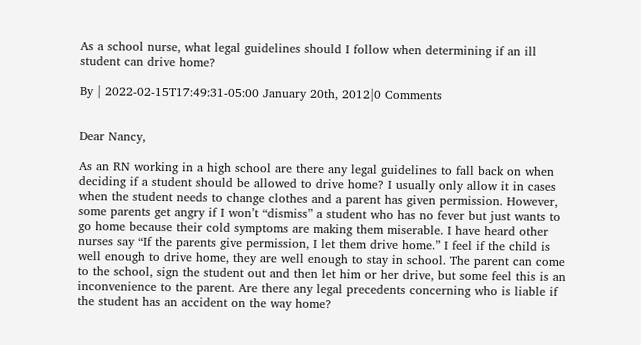As a school nurse, what legal guidelines should I follow when determining if an ill student can drive home?

By | 2022-02-15T17:49:31-05:00 January 20th, 2012|0 Comments


Dear Nancy,

As an RN working in a high school are there any legal guidelines to fall back on when deciding if a student should be allowed to drive home? I usually only allow it in cases when the student needs to change clothes and a parent has given permission. However, some parents get angry if I won’t “dismiss” a student who has no fever but just wants to go home because their cold symptoms are making them miserable. I have heard other nurses say “If the parents give permission, I let them drive home.” I feel if the child is well enough to drive home, they are well enough to stay in school. The parent can come to the school, sign the student out and then let him or her drive, but some feel this is an inconvenience to the parent. Are there any legal precedents concerning who is liable if the student has an accident on the way home?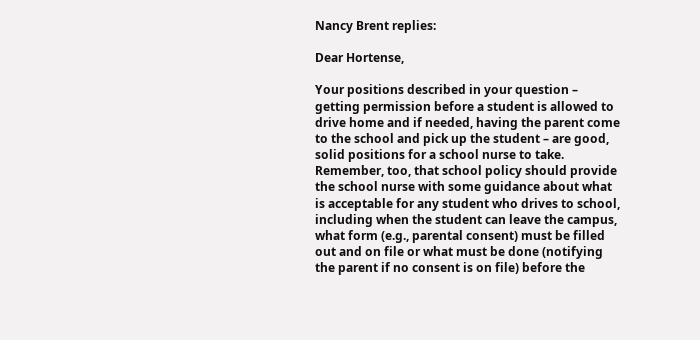Nancy Brent replies:

Dear Hortense,

Your positions described in your question – getting permission before a student is allowed to drive home and if needed, having the parent come to the school and pick up the student – are good, solid positions for a school nurse to take. Remember, too, that school policy should provide the school nurse with some guidance about what is acceptable for any student who drives to school, including when the student can leave the campus, what form (e.g., parental consent) must be filled out and on file or what must be done (notifying the parent if no consent is on file) before the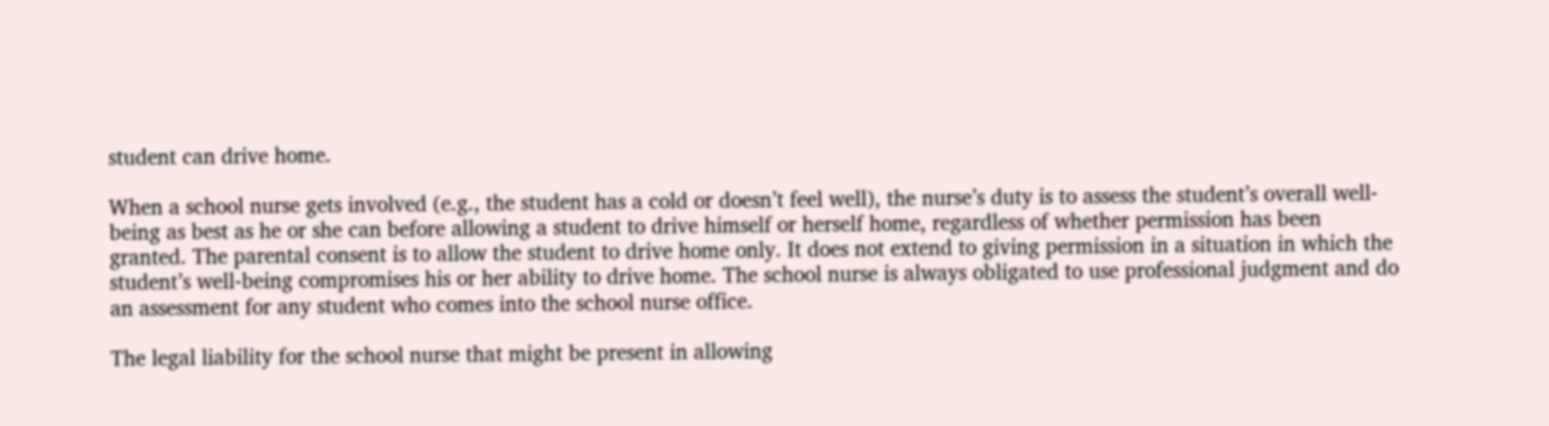student can drive home.

When a school nurse gets involved (e.g., the student has a cold or doesn’t feel well), the nurse’s duty is to assess the student’s overall well-being as best as he or she can before allowing a student to drive himself or herself home, regardless of whether permission has been granted. The parental consent is to allow the student to drive home only. It does not extend to giving permission in a situation in which the student’s well-being compromises his or her ability to drive home. The school nurse is always obligated to use professional judgment and do an assessment for any student who comes into the school nurse office.

The legal liability for the school nurse that might be present in allowing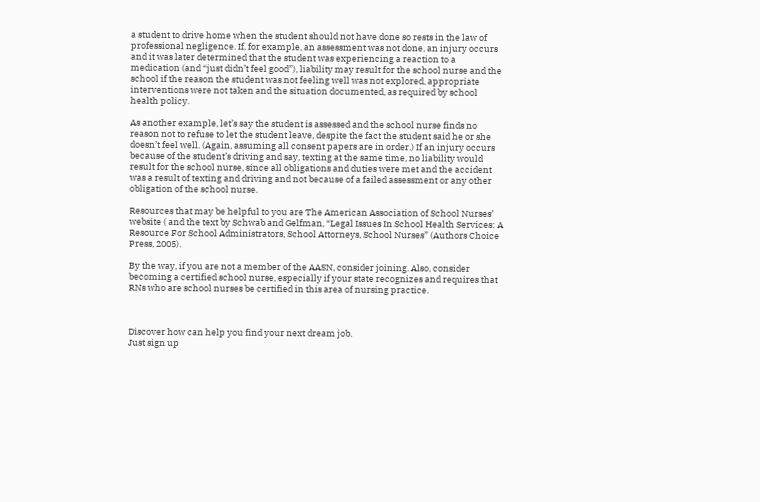a student to drive home when the student should not have done so rests in the law of professional negligence. If, for example, an assessment was not done, an injury occurs and it was later determined that the student was experiencing a reaction to a medication (and “just didn’t feel good”), liability may result for the school nurse and the school if the reason the student was not feeling well was not explored, appropriate interventions were not taken and the situation documented, as required by school health policy.

As another example, let’s say the student is assessed and the school nurse finds no reason not to refuse to let the student leave, despite the fact the student said he or she doesn’t feel well. (Again, assuming all consent papers are in order.) If an injury occurs because of the student’s driving and say, texting at the same time, no liability would result for the school nurse, since all obligations and duties were met and the accident was a result of texting and driving and not because of a failed assessment or any other obligation of the school nurse.

Resources that may be helpful to you are The American Association of School Nurses’ website ( and the text by Schwab and Gelfman, “Legal Issues In School Health Services: A Resource For School Administrators, School Attorneys, School Nurses” (Authors Choice Press, 2005).

By the way, if you are not a member of the AASN, consider joining. Also, consider becoming a certified school nurse, especially if your state recognizes and requires that RNs who are school nurses be certified in this area of nursing practice.



Discover how can help you find your next dream job.
Just sign up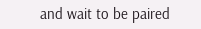and wait to be paired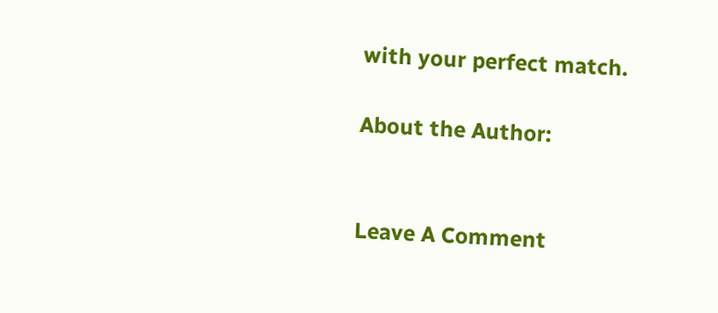with your perfect match.

About the Author:


Leave A Comment